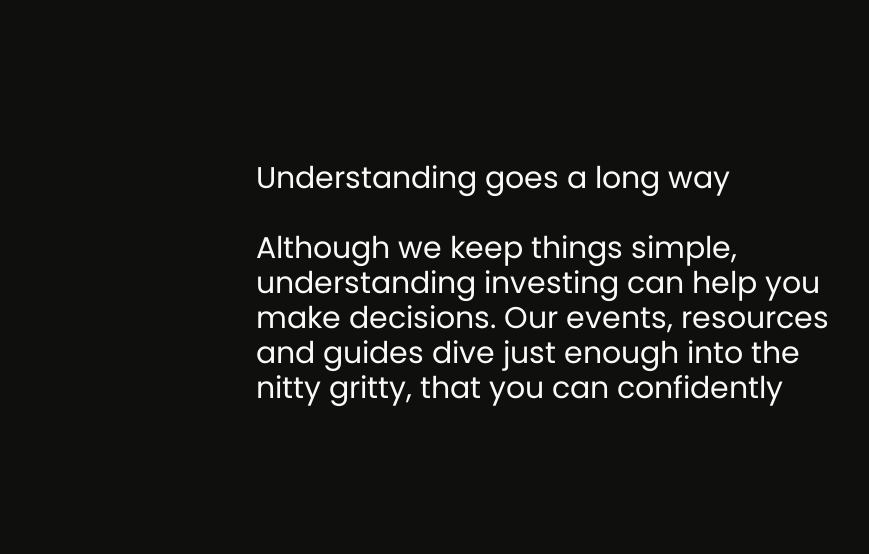Understanding goes a long way

Although we keep things simple, understanding investing can help you make decisions. Our events, resources and guides dive just enough into the nitty gritty, that you can confidently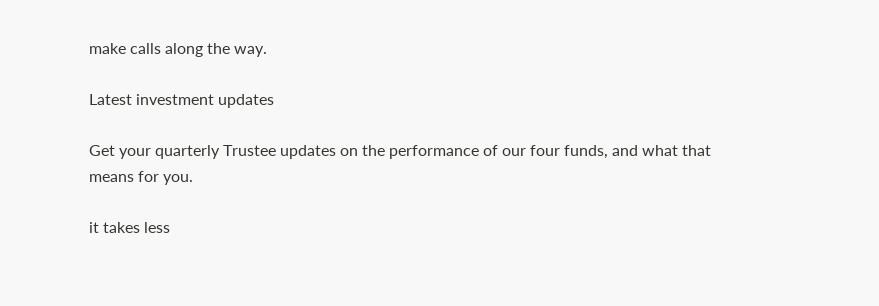make calls along the way.

Latest investment updates

Get your quarterly Trustee updates on the performance of our four funds, and what that means for you.

it takes less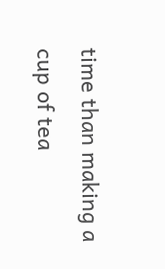time than making a cup of tea